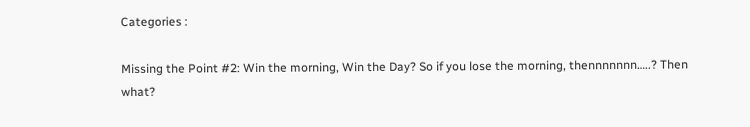Categories :

Missing the Point #2: Win the morning, Win the Day? So if you lose the morning, thennnnnnn…..? Then what?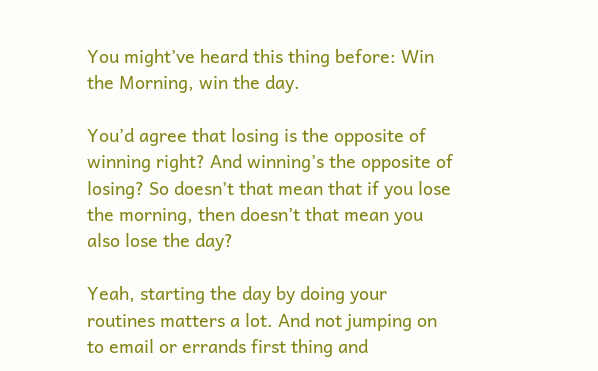You might’ve heard this thing before: Win the Morning, win the day.

You’d agree that losing is the opposite of winning right? And winning’s the opposite of losing? So doesn’t that mean that if you lose the morning, then doesn’t that mean you also lose the day?

Yeah, starting the day by doing your routines matters a lot. And not jumping on to email or errands first thing and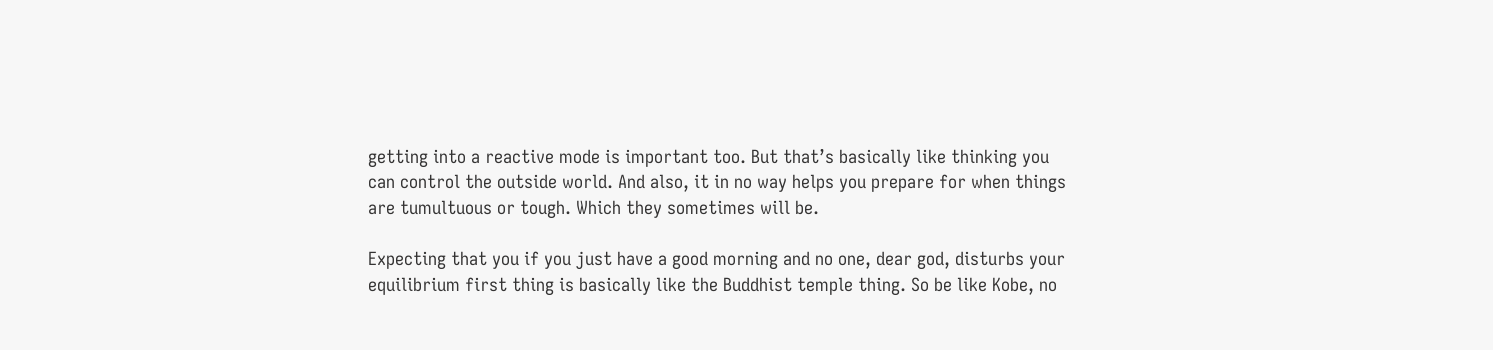getting into a reactive mode is important too. But that’s basically like thinking you can control the outside world. And also, it in no way helps you prepare for when things are tumultuous or tough. Which they sometimes will be.

Expecting that you if you just have a good morning and no one, dear god, disturbs your equilibrium first thing is basically like the Buddhist temple thing. So be like Kobe, no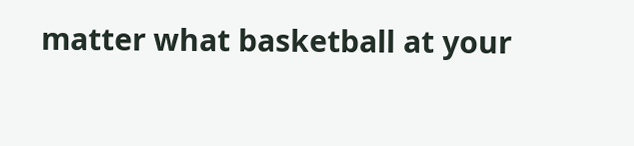matter what basketball at your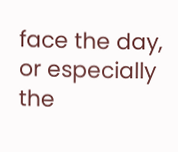face the day, or especially the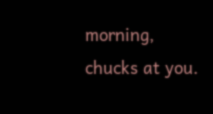morning, chucks at you.